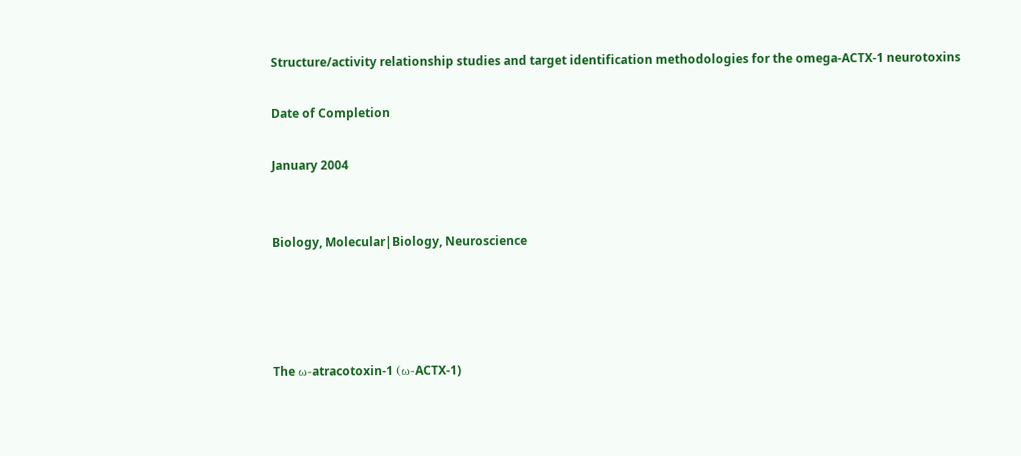Structure/activity relationship studies and target identification methodologies for the omega-ACTX-1 neurotoxins

Date of Completion

January 2004


Biology, Molecular|Biology, Neuroscience




The ω-atracotoxin-1 (ω-ACTX-1)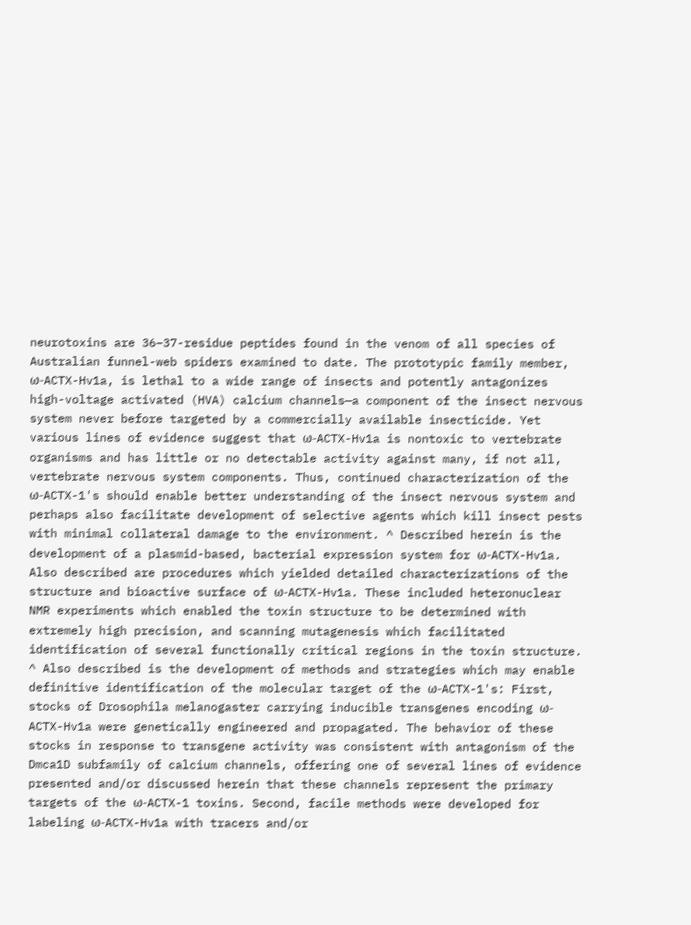neurotoxins are 36–37-residue peptides found in the venom of all species of Australian funnel-web spiders examined to date. The prototypic family member, ω-ACTX-Hv1a, is lethal to a wide range of insects and potently antagonizes high-voltage activated (HVA) calcium channels—a component of the insect nervous system never before targeted by a commercially available insecticide. Yet various lines of evidence suggest that ω-ACTX-Hv1a is nontoxic to vertebrate organisms and has little or no detectable activity against many, if not all, vertebrate nervous system components. Thus, continued characterization of the ω-ACTX-1's should enable better understanding of the insect nervous system and perhaps also facilitate development of selective agents which kill insect pests with minimal collateral damage to the environment. ^ Described herein is the development of a plasmid-based, bacterial expression system for ω-ACTX-Hv1a. Also described are procedures which yielded detailed characterizations of the structure and bioactive surface of ω-ACTX-Hv1a. These included heteronuclear NMR experiments which enabled the toxin structure to be determined with extremely high precision, and scanning mutagenesis which facilitated identification of several functionally critical regions in the toxin structure. ^ Also described is the development of methods and strategies which may enable definitive identification of the molecular target of the ω-ACTX-1's: First, stocks of Drosophila melanogaster carrying inducible transgenes encoding ω-ACTX-Hv1a were genetically engineered and propagated. The behavior of these stocks in response to transgene activity was consistent with antagonism of the Dmca1D subfamily of calcium channels, offering one of several lines of evidence presented and/or discussed herein that these channels represent the primary targets of the ω-ACTX-1 toxins. Second, facile methods were developed for labeling ω-ACTX-Hv1a with tracers and/or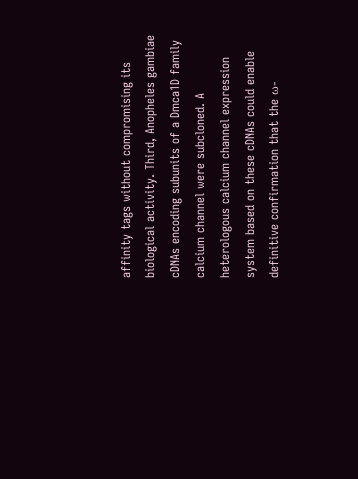affinity tags without compromising its biological activity. Third, Anopheles gambiae cDNAs encoding subunits of a Dmca1D family calcium channel were subcloned. A heterologous calcium channel expression system based on these cDNAs could enable definitive confirmation that the ω-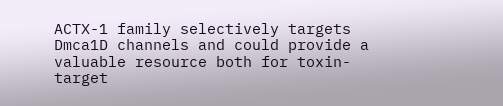ACTX-1 family selectively targets Dmca1D channels and could provide a valuable resource both for toxin-target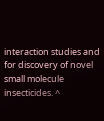interaction studies and for discovery of novel small molecule insecticides. ^